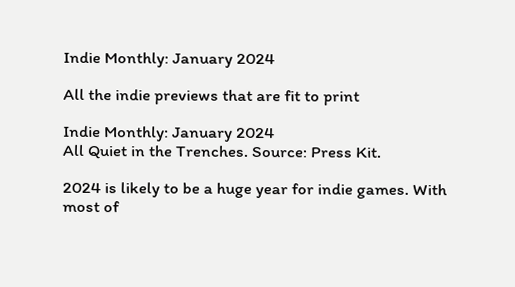Indie Monthly: January 2024

All the indie previews that are fit to print

Indie Monthly: January 2024
All Quiet in the Trenches. Source: Press Kit.

2024 is likely to be a huge year for indie games. With most of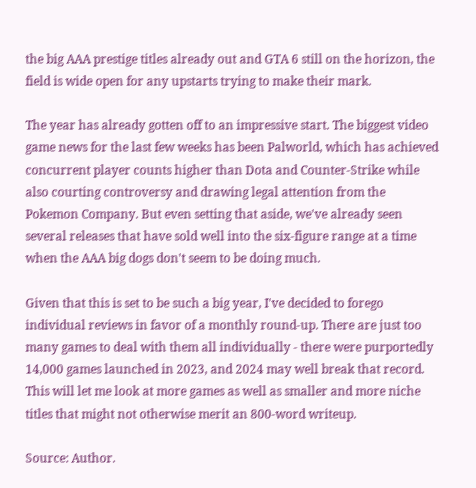the big AAA prestige titles already out and GTA 6 still on the horizon, the field is wide open for any upstarts trying to make their mark.

The year has already gotten off to an impressive start. The biggest video game news for the last few weeks has been Palworld, which has achieved concurrent player counts higher than Dota and Counter-Strike while also courting controversy and drawing legal attention from the Pokemon Company. But even setting that aside, we've already seen several releases that have sold well into the six-figure range at a time when the AAA big dogs don't seem to be doing much.

Given that this is set to be such a big year, I've decided to forego individual reviews in favor of a monthly round-up. There are just too many games to deal with them all individually - there were purportedly 14,000 games launched in 2023, and 2024 may well break that record. This will let me look at more games as well as smaller and more niche titles that might not otherwise merit an 800-word writeup.

Source: Author.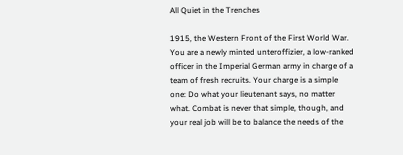All Quiet in the Trenches

1915, the Western Front of the First World War. You are a newly minted unteroffizier, a low-ranked officer in the Imperial German army in charge of a team of fresh recruits. Your charge is a simple one: Do what your lieutenant says, no matter what. Combat is never that simple, though, and your real job will be to balance the needs of the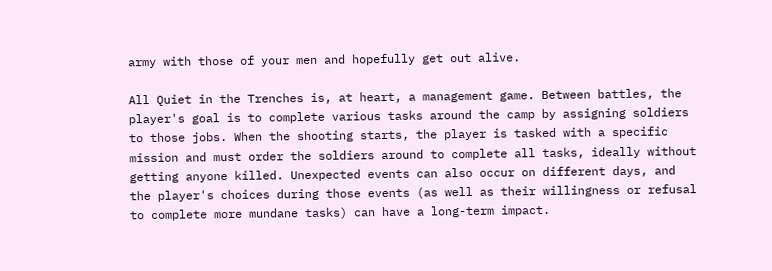army with those of your men and hopefully get out alive.

All Quiet in the Trenches is, at heart, a management game. Between battles, the player's goal is to complete various tasks around the camp by assigning soldiers to those jobs. When the shooting starts, the player is tasked with a specific mission and must order the soldiers around to complete all tasks, ideally without getting anyone killed. Unexpected events can also occur on different days, and the player's choices during those events (as well as their willingness or refusal to complete more mundane tasks) can have a long-term impact.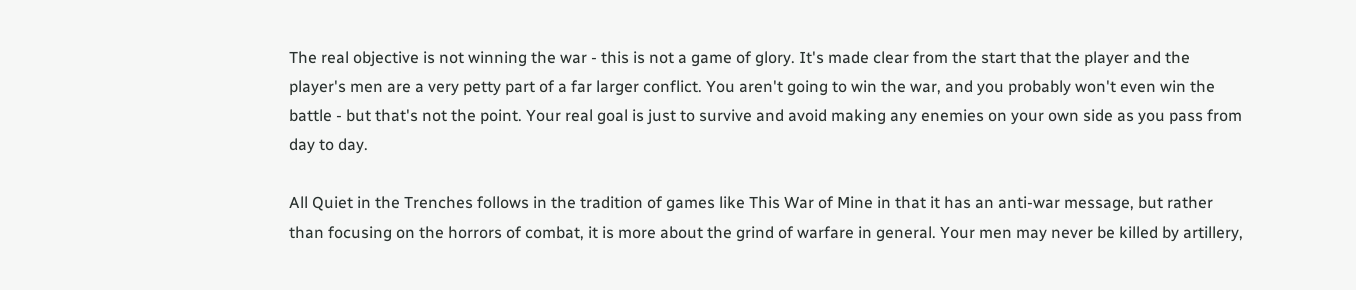The real objective is not winning the war - this is not a game of glory. It's made clear from the start that the player and the player's men are a very petty part of a far larger conflict. You aren't going to win the war, and you probably won't even win the battle - but that's not the point. Your real goal is just to survive and avoid making any enemies on your own side as you pass from day to day.

All Quiet in the Trenches follows in the tradition of games like This War of Mine in that it has an anti-war message, but rather than focusing on the horrors of combat, it is more about the grind of warfare in general. Your men may never be killed by artillery,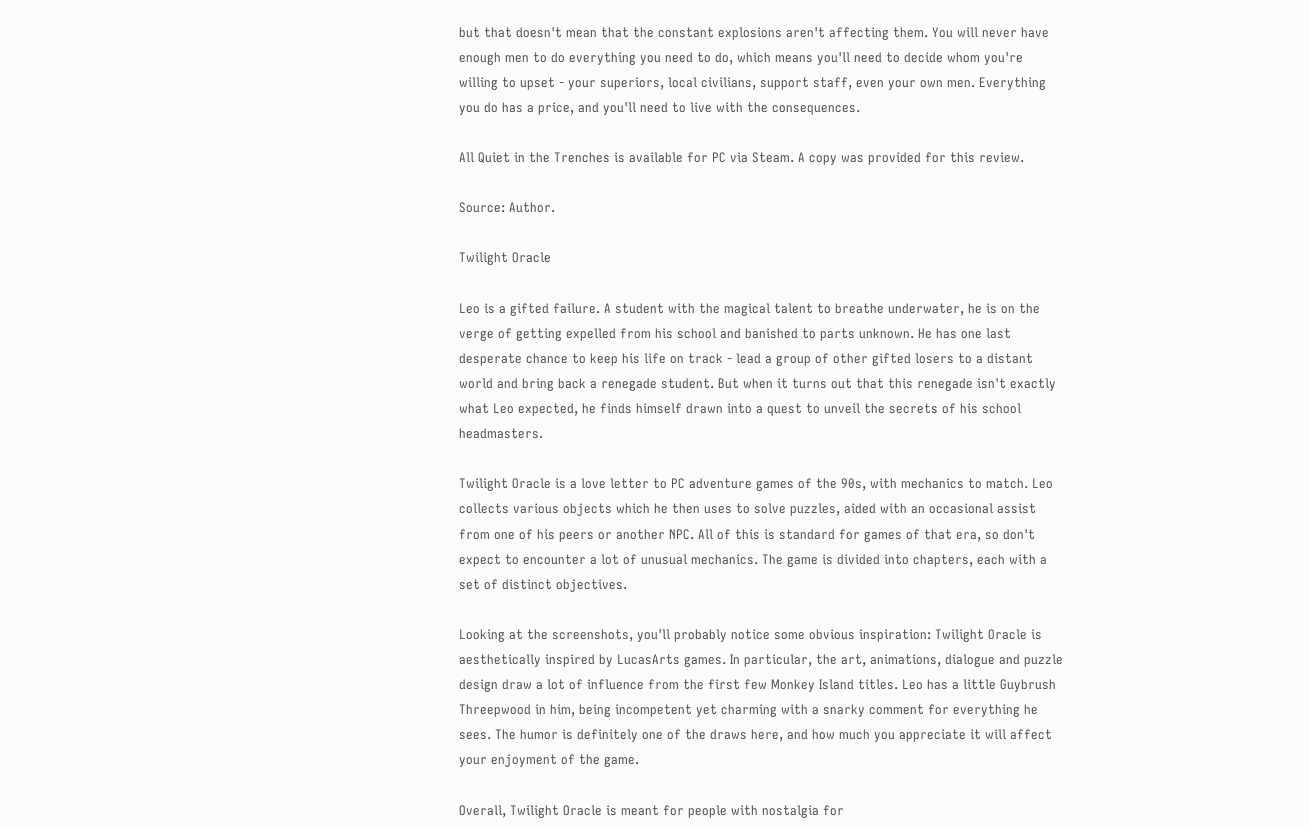but that doesn't mean that the constant explosions aren't affecting them. You will never have enough men to do everything you need to do, which means you'll need to decide whom you're willing to upset - your superiors, local civilians, support staff, even your own men. Everything you do has a price, and you'll need to live with the consequences.

All Quiet in the Trenches is available for PC via Steam. A copy was provided for this review.

Source: Author.

Twilight Oracle

Leo is a gifted failure. A student with the magical talent to breathe underwater, he is on the verge of getting expelled from his school and banished to parts unknown. He has one last desperate chance to keep his life on track - lead a group of other gifted losers to a distant world and bring back a renegade student. But when it turns out that this renegade isn't exactly what Leo expected, he finds himself drawn into a quest to unveil the secrets of his school headmasters.

Twilight Oracle is a love letter to PC adventure games of the 90s, with mechanics to match. Leo collects various objects which he then uses to solve puzzles, aided with an occasional assist from one of his peers or another NPC. All of this is standard for games of that era, so don't expect to encounter a lot of unusual mechanics. The game is divided into chapters, each with a set of distinct objectives.

Looking at the screenshots, you'll probably notice some obvious inspiration: Twilight Oracle is aesthetically inspired by LucasArts games. In particular, the art, animations, dialogue and puzzle design draw a lot of influence from the first few Monkey Island titles. Leo has a little Guybrush Threepwood in him, being incompetent yet charming with a snarky comment for everything he sees. The humor is definitely one of the draws here, and how much you appreciate it will affect your enjoyment of the game.

Overall, Twilight Oracle is meant for people with nostalgia for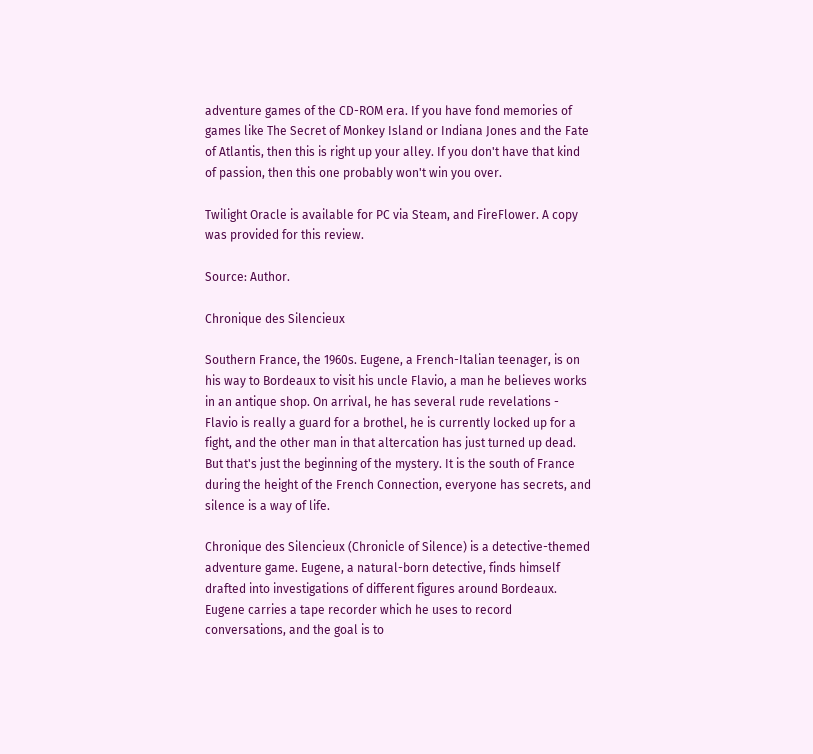adventure games of the CD-ROM era. If you have fond memories of games like The Secret of Monkey Island or Indiana Jones and the Fate of Atlantis, then this is right up your alley. If you don't have that kind of passion, then this one probably won't win you over.

Twilight Oracle is available for PC via Steam, and FireFlower. A copy was provided for this review.

Source: Author.

Chronique des Silencieux

Southern France, the 1960s. Eugene, a French-Italian teenager, is on his way to Bordeaux to visit his uncle Flavio, a man he believes works in an antique shop. On arrival, he has several rude revelations - Flavio is really a guard for a brothel, he is currently locked up for a fight, and the other man in that altercation has just turned up dead. But that's just the beginning of the mystery. It is the south of France during the height of the French Connection, everyone has secrets, and silence is a way of life.

Chronique des Silencieux (Chronicle of Silence) is a detective-themed adventure game. Eugene, a natural-born detective, finds himself drafted into investigations of different figures around Bordeaux. Eugene carries a tape recorder which he uses to record conversations, and the goal is to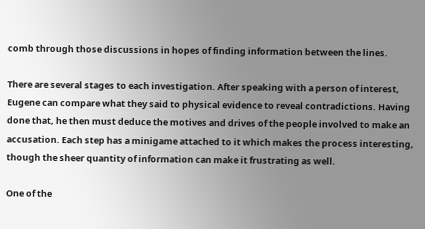comb through those discussions in hopes of finding information between the lines.

There are several stages to each investigation. After speaking with a person of interest, Eugene can compare what they said to physical evidence to reveal contradictions. Having done that, he then must deduce the motives and drives of the people involved to make an accusation. Each step has a minigame attached to it which makes the process interesting, though the sheer quantity of information can make it frustrating as well.

One of the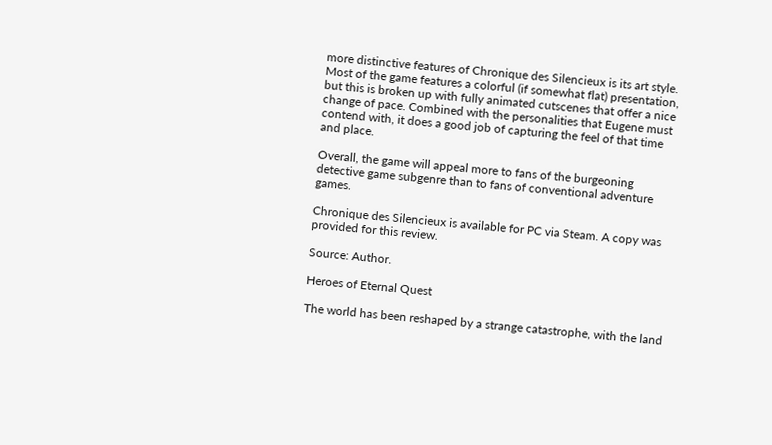more distinctive features of Chronique des Silencieux is its art style. Most of the game features a colorful (if somewhat flat) presentation, but this is broken up with fully animated cutscenes that offer a nice change of pace. Combined with the personalities that Eugene must contend with, it does a good job of capturing the feel of that time and place.

Overall, the game will appeal more to fans of the burgeoning detective game subgenre than to fans of conventional adventure games.

Chronique des Silencieux is available for PC via Steam. A copy was provided for this review.

Source: Author.

Heroes of Eternal Quest

The world has been reshaped by a strange catastrophe, with the land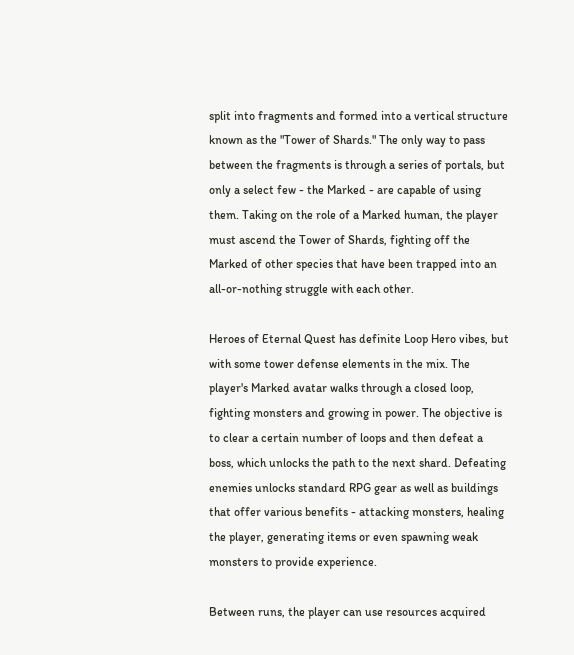split into fragments and formed into a vertical structure known as the "Tower of Shards." The only way to pass between the fragments is through a series of portals, but only a select few - the Marked - are capable of using them. Taking on the role of a Marked human, the player must ascend the Tower of Shards, fighting off the Marked of other species that have been trapped into an all-or-nothing struggle with each other.

Heroes of Eternal Quest has definite Loop Hero vibes, but with some tower defense elements in the mix. The player's Marked avatar walks through a closed loop, fighting monsters and growing in power. The objective is to clear a certain number of loops and then defeat a boss, which unlocks the path to the next shard. Defeating enemies unlocks standard RPG gear as well as buildings that offer various benefits - attacking monsters, healing the player, generating items or even spawning weak monsters to provide experience.

Between runs, the player can use resources acquired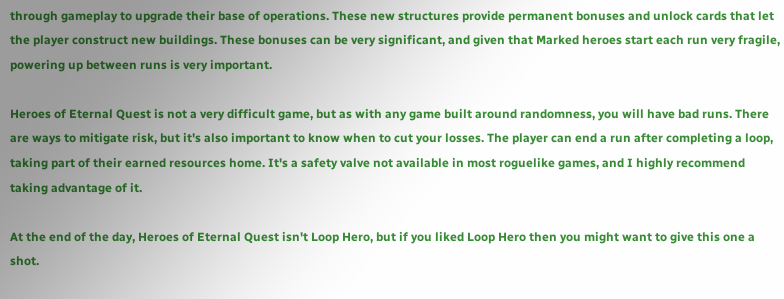through gameplay to upgrade their base of operations. These new structures provide permanent bonuses and unlock cards that let the player construct new buildings. These bonuses can be very significant, and given that Marked heroes start each run very fragile, powering up between runs is very important.

Heroes of Eternal Quest is not a very difficult game, but as with any game built around randomness, you will have bad runs. There are ways to mitigate risk, but it's also important to know when to cut your losses. The player can end a run after completing a loop, taking part of their earned resources home. It's a safety valve not available in most roguelike games, and I highly recommend taking advantage of it.

At the end of the day, Heroes of Eternal Quest isn't Loop Hero, but if you liked Loop Hero then you might want to give this one a shot.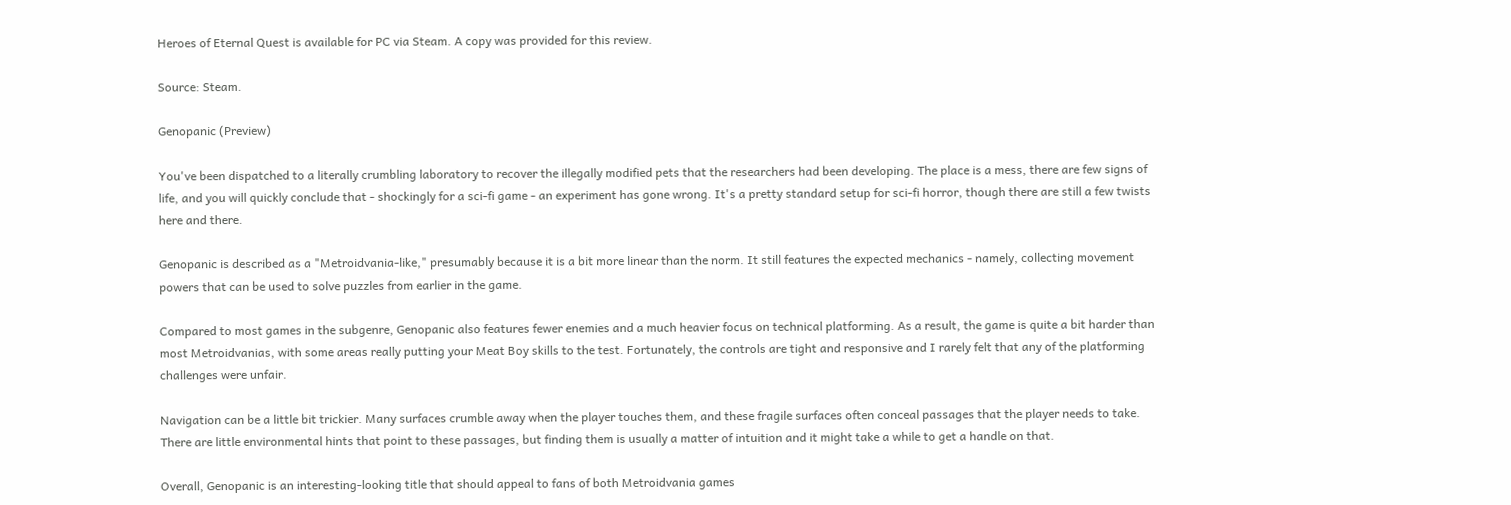Heroes of Eternal Quest is available for PC via Steam. A copy was provided for this review.

Source: Steam.

Genopanic (Preview)

You've been dispatched to a literally crumbling laboratory to recover the illegally modified pets that the researchers had been developing. The place is a mess, there are few signs of life, and you will quickly conclude that - shockingly for a sci-fi game - an experiment has gone wrong. It's a pretty standard setup for sci-fi horror, though there are still a few twists here and there.

Genopanic is described as a "Metroidvania-like," presumably because it is a bit more linear than the norm. It still features the expected mechanics - namely, collecting movement powers that can be used to solve puzzles from earlier in the game.

Compared to most games in the subgenre, Genopanic also features fewer enemies and a much heavier focus on technical platforming. As a result, the game is quite a bit harder than most Metroidvanias, with some areas really putting your Meat Boy skills to the test. Fortunately, the controls are tight and responsive and I rarely felt that any of the platforming challenges were unfair.

Navigation can be a little bit trickier. Many surfaces crumble away when the player touches them, and these fragile surfaces often conceal passages that the player needs to take. There are little environmental hints that point to these passages, but finding them is usually a matter of intuition and it might take a while to get a handle on that.

Overall, Genopanic is an interesting-looking title that should appeal to fans of both Metroidvania games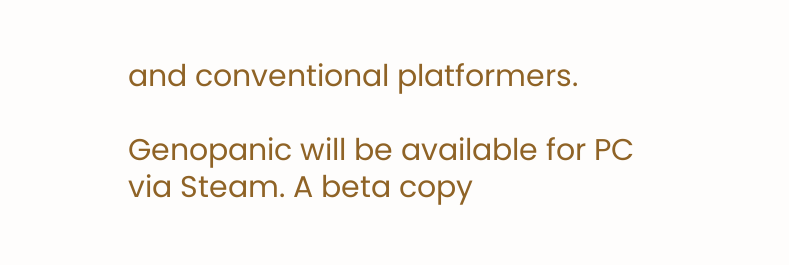and conventional platformers.

Genopanic will be available for PC via Steam. A beta copy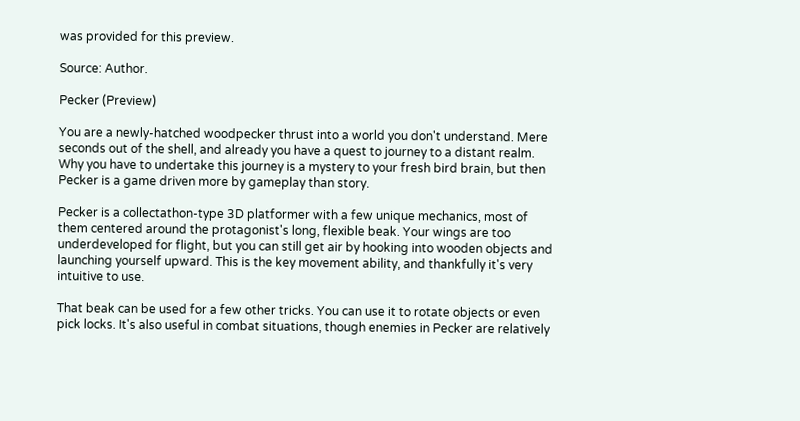was provided for this preview.

Source: Author.

Pecker (Preview)

You are a newly-hatched woodpecker thrust into a world you don't understand. Mere seconds out of the shell, and already you have a quest to journey to a distant realm. Why you have to undertake this journey is a mystery to your fresh bird brain, but then Pecker is a game driven more by gameplay than story.

Pecker is a collectathon-type 3D platformer with a few unique mechanics, most of them centered around the protagonist's long, flexible beak. Your wings are too underdeveloped for flight, but you can still get air by hooking into wooden objects and launching yourself upward. This is the key movement ability, and thankfully it's very intuitive to use.

That beak can be used for a few other tricks. You can use it to rotate objects or even pick locks. It's also useful in combat situations, though enemies in Pecker are relatively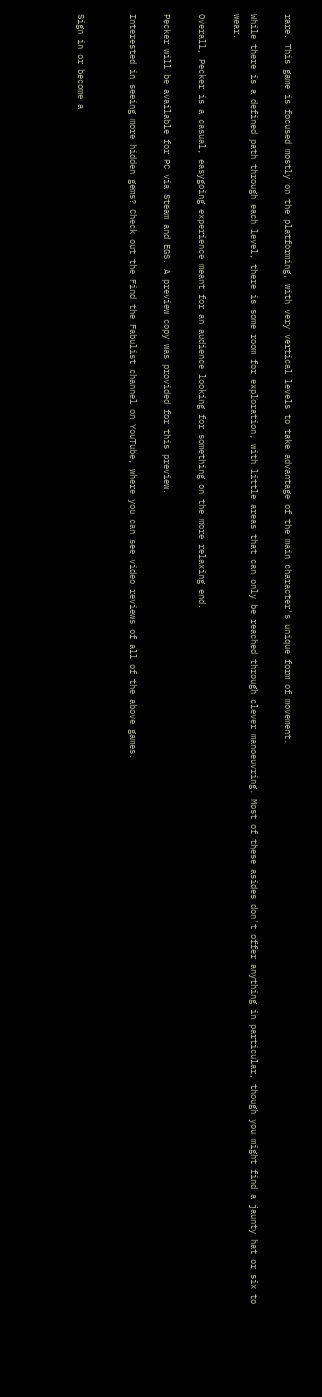rare. This game is focused mostly on the platforming, with very vertical levels to take advantage of the main character's unique form of movement.

While there is a defined path through each level, there is some room for exploration, with little areas that can only be reached through clever manoeuvring. Most of these asides don't offer anything in particular, though you might find a jaunty hat or six to wear.

Overall, Pecker is a casual, easygoing experience meant for an audience looking for something on the more relaxing end.

Pecker will be available for PC via Steam and EGS. A preview copy was provided for this preview.

Interested in seeing more hidden gems? Check out the Find the Fabulist channel on YouTube, where you can see video reviews of all of the above games.


Sign in or become a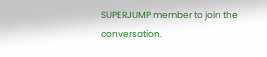SUPERJUMP member to join the conversation.